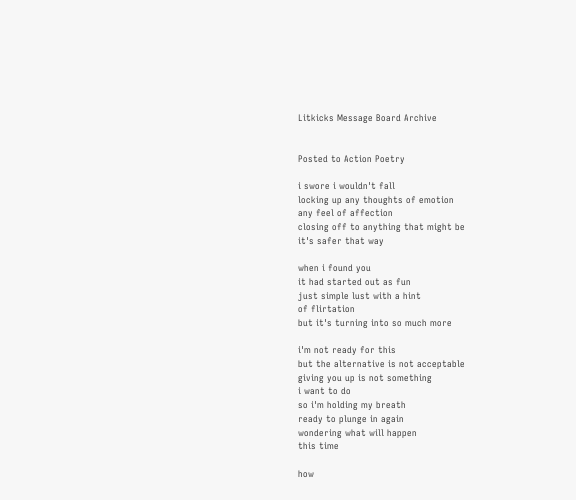Litkicks Message Board Archive


Posted to Action Poetry

i swore i wouldn't fall
locking up any thoughts of emotion
any feel of affection
closing off to anything that might be
it's safer that way

when i found you
it had started out as fun
just simple lust with a hint
of flirtation
but it's turning into so much more

i'm not ready for this
but the alternative is not acceptable
giving you up is not something
i want to do
so i'm holding my breath
ready to plunge in again
wondering what will happen
this time

how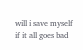will i save myself
if it all goes bad